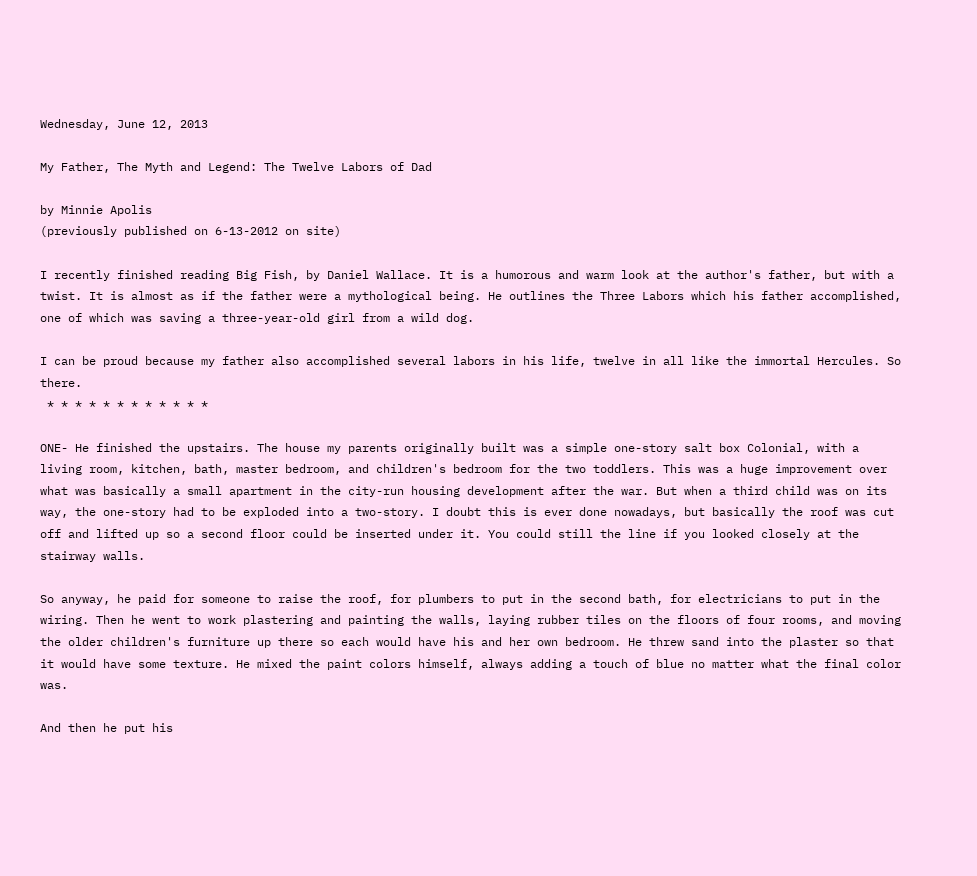Wednesday, June 12, 2013

My Father, The Myth and Legend: The Twelve Labors of Dad

by Minnie Apolis
(previously published on 6-13-2012 on site)

I recently finished reading Big Fish, by Daniel Wallace. It is a humorous and warm look at the author's father, but with a twist. It is almost as if the father were a mythological being. He outlines the Three Labors which his father accomplished, one of which was saving a three-year-old girl from a wild dog.

I can be proud because my father also accomplished several labors in his life, twelve in all like the immortal Hercules. So there.
 * * * * * * * * * * * *

ONE- He finished the upstairs. The house my parents originally built was a simple one-story salt box Colonial, with a living room, kitchen, bath, master bedroom, and children's bedroom for the two toddlers. This was a huge improvement over what was basically a small apartment in the city-run housing development after the war. But when a third child was on its way, the one-story had to be exploded into a two-story. I doubt this is ever done nowadays, but basically the roof was cut off and lifted up so a second floor could be inserted under it. You could still the line if you looked closely at the stairway walls.

So anyway, he paid for someone to raise the roof, for plumbers to put in the second bath, for electricians to put in the wiring. Then he went to work plastering and painting the walls, laying rubber tiles on the floors of four rooms, and moving the older children's furniture up there so each would have his and her own bedroom. He threw sand into the plaster so that it would have some texture. He mixed the paint colors himself, always adding a touch of blue no matter what the final color was.

And then he put his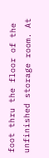foot thru the floor of the unfinished storage room. At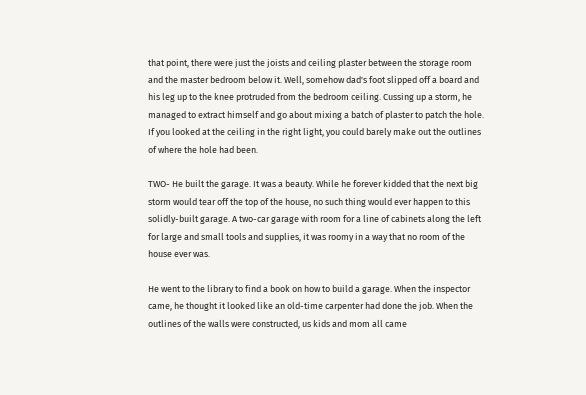that point, there were just the joists and ceiling plaster between the storage room and the master bedroom below it. Well, somehow dad's foot slipped off a board and his leg up to the knee protruded from the bedroom ceiling. Cussing up a storm, he managed to extract himself and go about mixing a batch of plaster to patch the hole. If you looked at the ceiling in the right light, you could barely make out the outlines of where the hole had been.

TWO- He built the garage. It was a beauty. While he forever kidded that the next big storm would tear off the top of the house, no such thing would ever happen to this solidly-built garage. A two-car garage with room for a line of cabinets along the left for large and small tools and supplies, it was roomy in a way that no room of the house ever was.

He went to the library to find a book on how to build a garage. When the inspector came, he thought it looked like an old-time carpenter had done the job. When the outlines of the walls were constructed, us kids and mom all came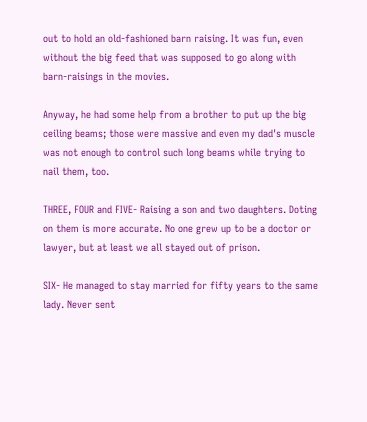out to hold an old-fashioned barn raising. It was fun, even without the big feed that was supposed to go along with barn-raisings in the movies.

Anyway, he had some help from a brother to put up the big ceiling beams; those were massive and even my dad's muscle was not enough to control such long beams while trying to nail them, too.

THREE, FOUR and FIVE- Raising a son and two daughters. Doting on them is more accurate. No one grew up to be a doctor or lawyer, but at least we all stayed out of prison.

SIX- He managed to stay married for fifty years to the same lady. Never sent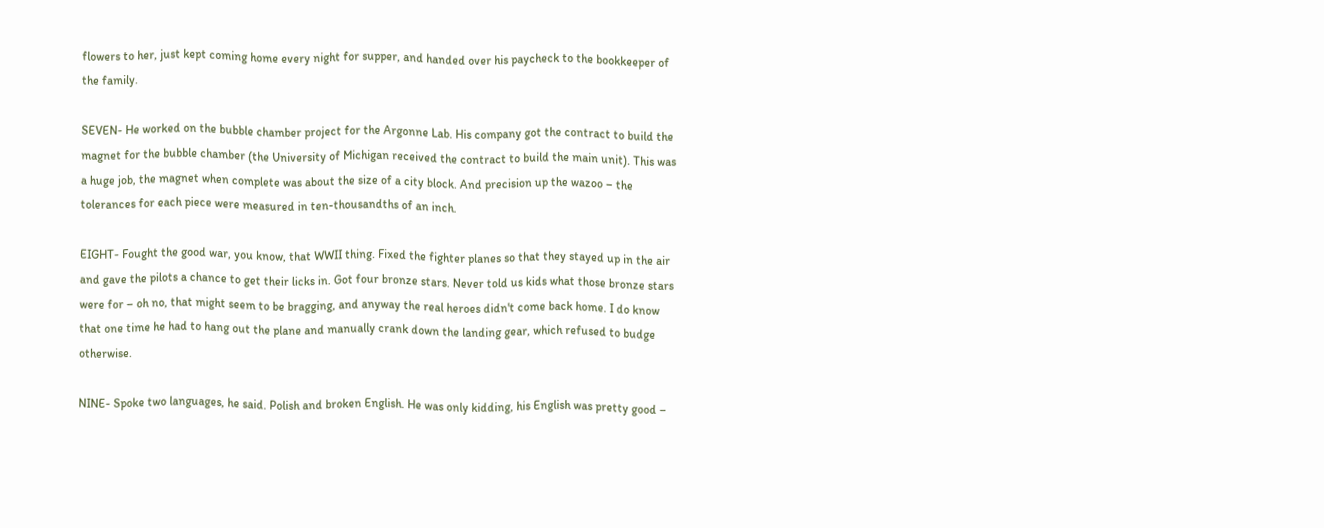flowers to her, just kept coming home every night for supper, and handed over his paycheck to the bookkeeper of the family.

SEVEN- He worked on the bubble chamber project for the Argonne Lab. His company got the contract to build the magnet for the bubble chamber (the University of Michigan received the contract to build the main unit). This was a huge job, the magnet when complete was about the size of a city block. And precision up the wazoo – the tolerances for each piece were measured in ten-thousandths of an inch.

EIGHT- Fought the good war, you know, that WWII thing. Fixed the fighter planes so that they stayed up in the air and gave the pilots a chance to get their licks in. Got four bronze stars. Never told us kids what those bronze stars were for – oh no, that might seem to be bragging, and anyway the real heroes didn't come back home. I do know that one time he had to hang out the plane and manually crank down the landing gear, which refused to budge otherwise.

NINE- Spoke two languages, he said. Polish and broken English. He was only kidding, his English was pretty good –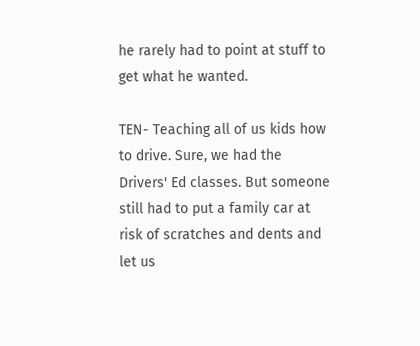he rarely had to point at stuff to get what he wanted.

TEN- Teaching all of us kids how to drive. Sure, we had the Drivers' Ed classes. But someone still had to put a family car at risk of scratches and dents and let us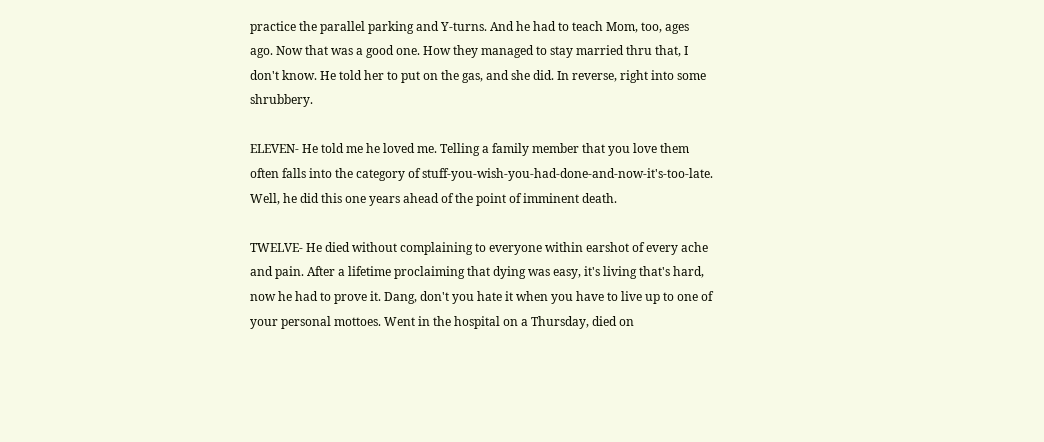practice the parallel parking and Y-turns. And he had to teach Mom, too, ages ago. Now that was a good one. How they managed to stay married thru that, I don't know. He told her to put on the gas, and she did. In reverse, right into some shrubbery.

ELEVEN- He told me he loved me. Telling a family member that you love them often falls into the category of stuff-you-wish-you-had-done-and-now-it's-too-late. Well, he did this one years ahead of the point of imminent death.

TWELVE- He died without complaining to everyone within earshot of every ache and pain. After a lifetime proclaiming that dying was easy, it's living that's hard, now he had to prove it. Dang, don't you hate it when you have to live up to one of your personal mottoes. Went in the hospital on a Thursday, died on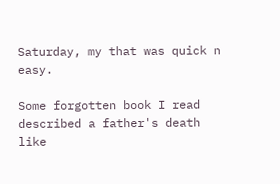Saturday, my that was quick n easy.

Some forgotten book I read described a father's death like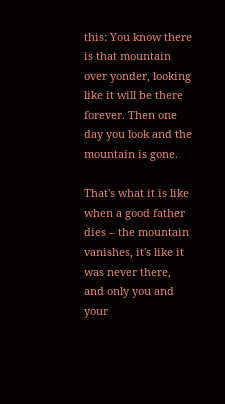this: You know there is that mountain over yonder, looking like it will be there forever. Then one day you look and the mountain is gone.

That's what it is like when a good father dies – the mountain vanishes, it's like it was never there, and only you and your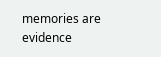memories are evidence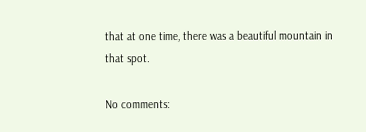that at one time, there was a beautiful mountain in that spot.

No comments: